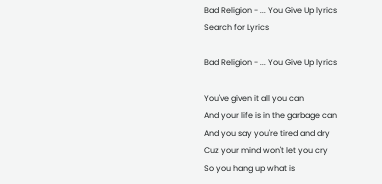Bad Religion - ... You Give Up lyrics
Search for Lyrics

Bad Religion - ... You Give Up lyrics

You've given it all you can
And your life is in the garbage can
And you say you're tired and dry
Cuz your mind won't let you cry
So you hang up what is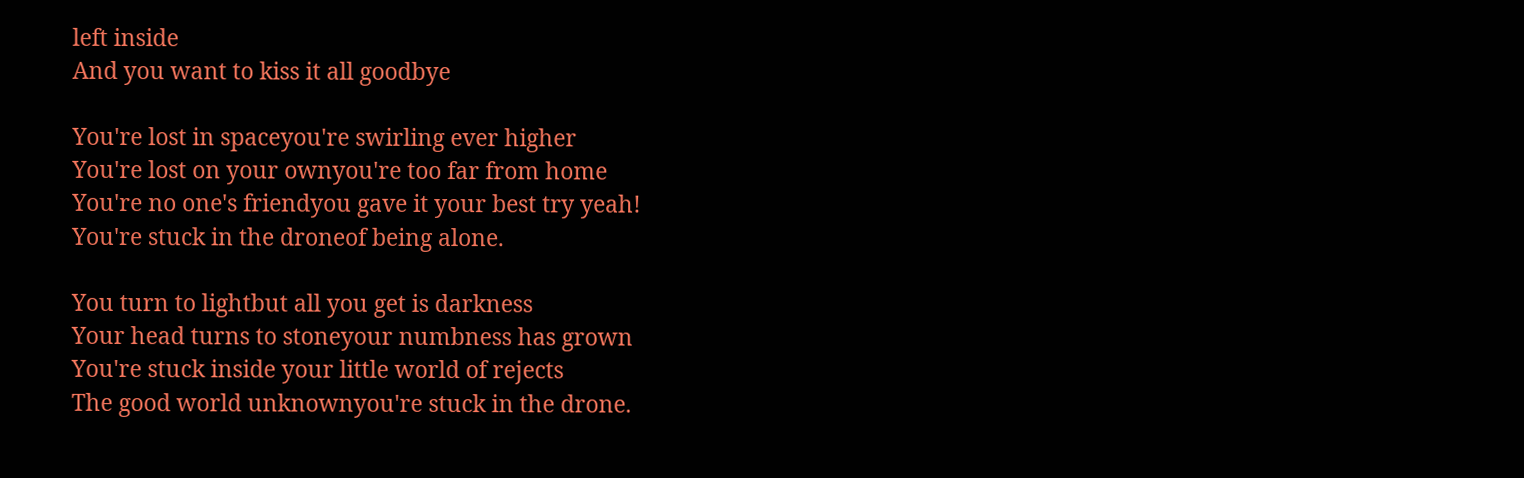left inside
And you want to kiss it all goodbye

You're lost in spaceyou're swirling ever higher
You're lost on your ownyou're too far from home
You're no one's friendyou gave it your best try yeah!
You're stuck in the droneof being alone.

You turn to lightbut all you get is darkness
Your head turns to stoneyour numbness has grown
You're stuck inside your little world of rejects
The good world unknownyou're stuck in the drone.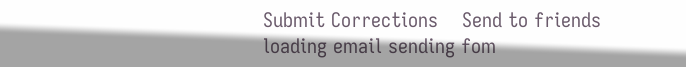Submit Corrections    Send to friends
loading email sending fom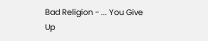Bad Religion - ... You Give Up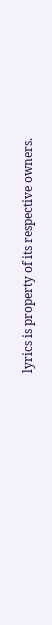lyrics is property of its respective owners.